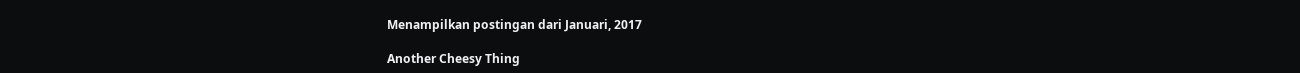Menampilkan postingan dari Januari, 2017

Another Cheesy Thing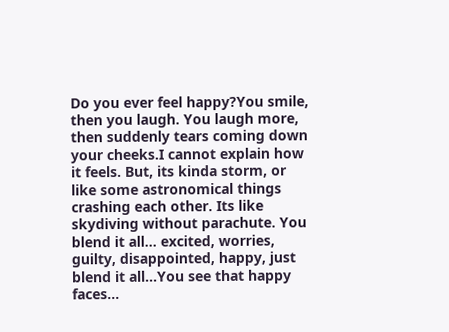Do you ever feel happy?You smile, then you laugh. You laugh more, then suddenly tears coming down your cheeks.I cannot explain how it feels. But, its kinda storm, or like some astronomical things crashing each other. Its like skydiving without parachute. You blend it all... excited, worries, guilty, disappointed, happy, just blend it all...You see that happy faces...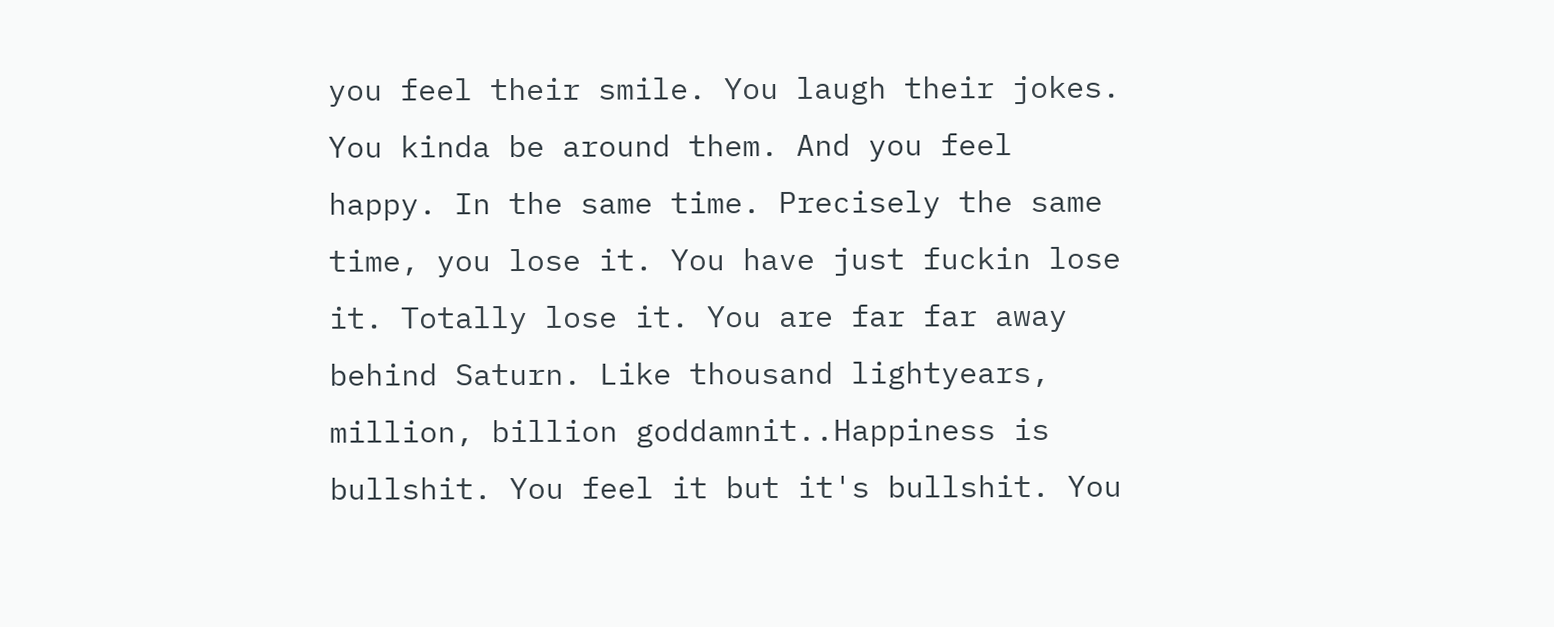you feel their smile. You laugh their jokes. You kinda be around them. And you feel happy. In the same time. Precisely the same time, you lose it. You have just fuckin lose it. Totally lose it. You are far far away behind Saturn. Like thousand lightyears, million, billion goddamnit..Happiness is bullshit. You feel it but it's bullshit. You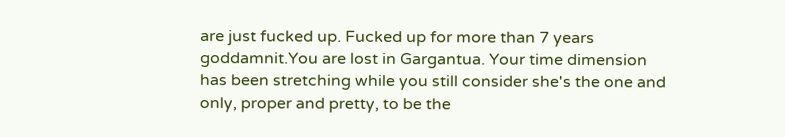are just fucked up. Fucked up for more than 7 years goddamnit.You are lost in Gargantua. Your time dimension has been stretching while you still consider she's the one and only, proper and pretty, to be the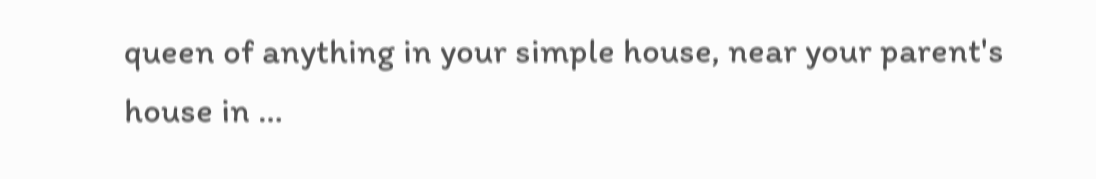queen of anything in your simple house, near your parent's house in …